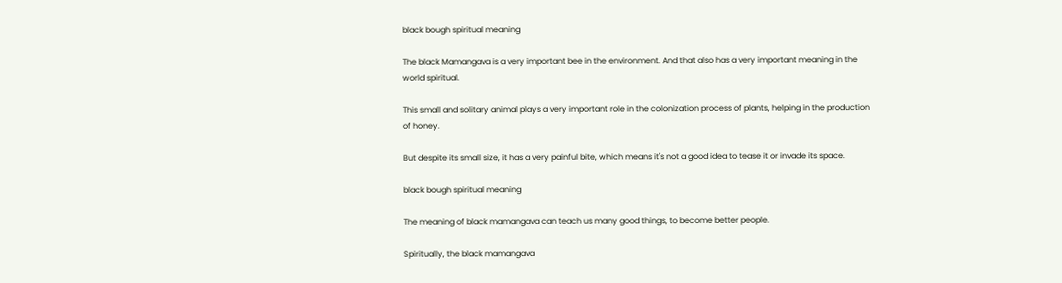black bough spiritual meaning

The black Mamangava is a very important bee in the environment. And that also has a very important meaning in the world spiritual.

This small and solitary animal plays a very important role in the colonization process of plants, helping in the production of honey.

But despite its small size, it has a very painful bite, which means it's not a good idea to tease it or invade its space.

black bough spiritual meaning

The meaning of black mamangava can teach us many good things, to become better people.

Spiritually, the black mamangava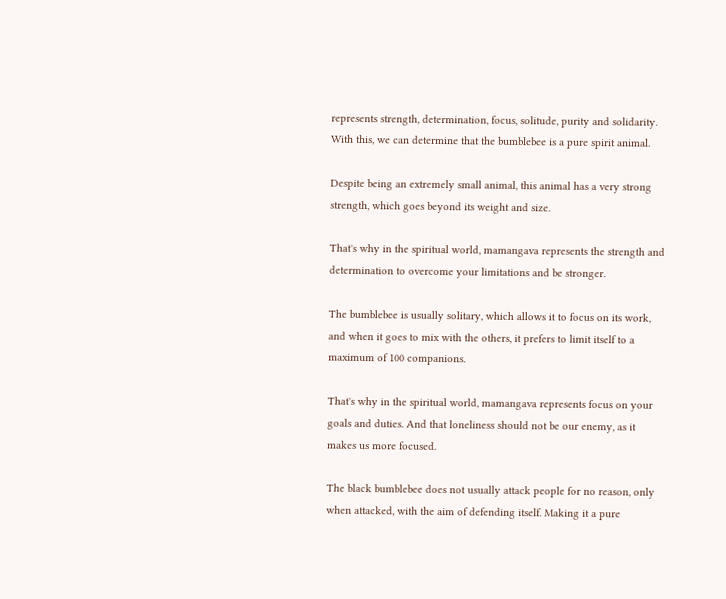represents strength, determination, focus, solitude, purity and solidarity. With this, we can determine that the bumblebee is a pure spirit animal.

Despite being an extremely small animal, this animal has a very strong strength, which goes beyond its weight and size.

That's why in the spiritual world, mamangava represents the strength and determination to overcome your limitations and be stronger.

The bumblebee is usually solitary, which allows it to focus on its work, and when it goes to mix with the others, it prefers to limit itself to a maximum of 100 companions.

That's why in the spiritual world, mamangava represents focus on your goals and duties. And that loneliness should not be our enemy, as it makes us more focused.

The black bumblebee does not usually attack people for no reason, only when attacked, with the aim of defending itself. Making it a pure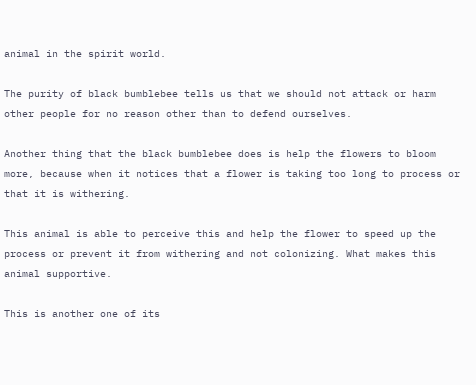animal in the spirit world.

The purity of black bumblebee tells us that we should not attack or harm other people for no reason other than to defend ourselves.

Another thing that the black bumblebee does is help the flowers to bloom more, because when it notices that a flower is taking too long to process or that it is withering.

This animal is able to perceive this and help the flower to speed up the process or prevent it from withering and not colonizing. What makes this animal supportive.

This is another one of its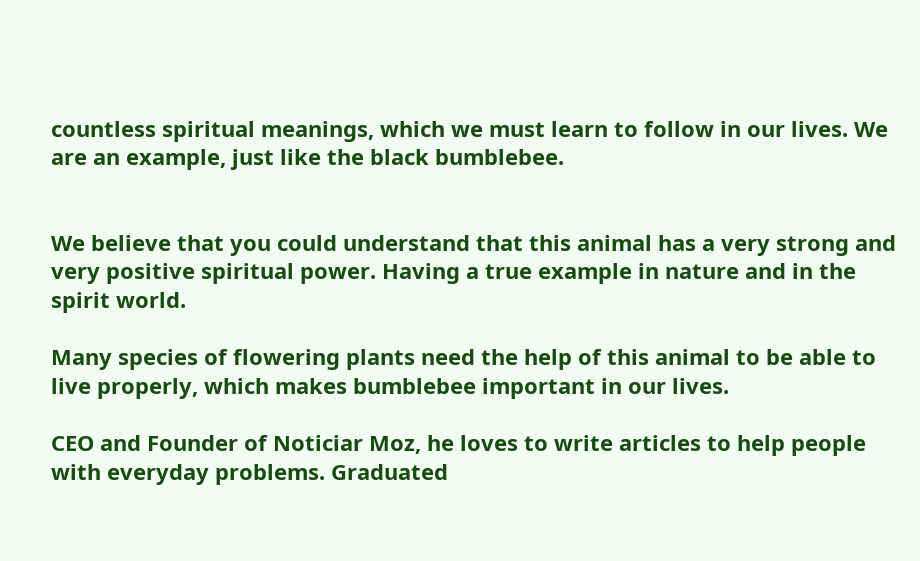countless spiritual meanings, which we must learn to follow in our lives. We are an example, just like the black bumblebee.


We believe that you could understand that this animal has a very strong and very positive spiritual power. Having a true example in nature and in the spirit world.

Many species of flowering plants need the help of this animal to be able to live properly, which makes bumblebee important in our lives.

CEO and Founder of Noticiar Moz, he loves to write articles to help people with everyday problems. Graduated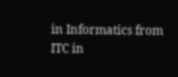in Informatics from ITC in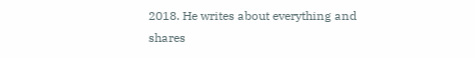2018. He writes about everything and shares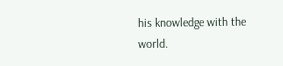his knowledge with the world.